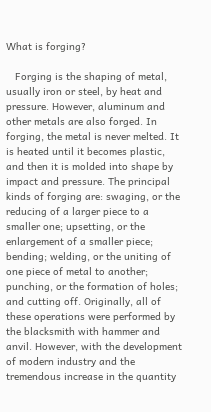What is forging?

   Forging is the shaping of metal, usually iron or steel, by heat and pressure. However, aluminum and other metals are also forged. In forging, the metal is never melted. It is heated until it becomes plastic, and then it is molded into shape by impact and pressure. The principal kinds of forging are: swaging, or the reducing of a larger piece to a smaller one; upsetting, or the enlargement of a smaller piece; bending; welding, or the uniting of one piece of metal to another; punching, or the formation of holes; and cutting off. Originally, all of these operations were performed by the blacksmith with hammer and anvil. However, with the development of modern industry and the tremendous increase in the quantity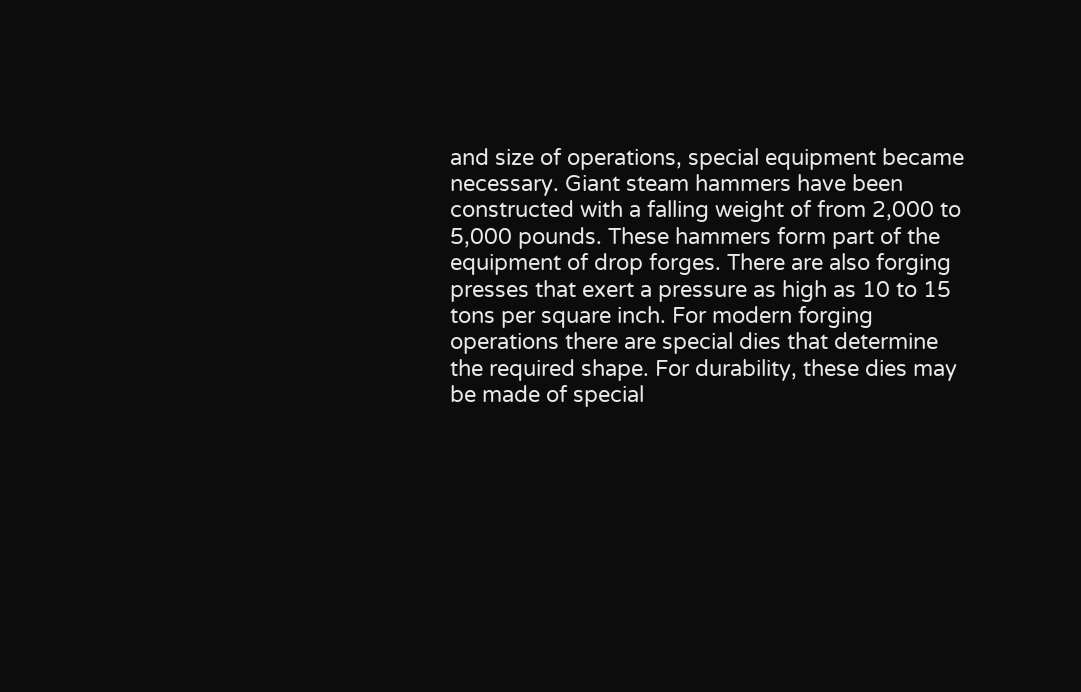and size of operations, special equipment became necessary. Giant steam hammers have been constructed with a falling weight of from 2,000 to 5,000 pounds. These hammers form part of the equipment of drop forges. There are also forging presses that exert a pressure as high as 10 to 15 tons per square inch. For modern forging operations there are special dies that determine the required shape. For durability, these dies may be made of special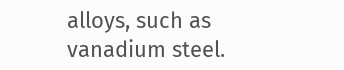alloys, such as vanadium steel.